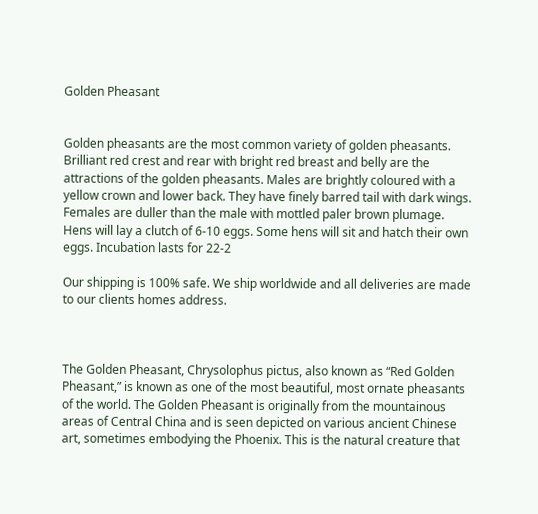Golden Pheasant


Golden pheasants are the most common variety of golden pheasants. Brilliant red crest and rear with bright red breast and belly are the attractions of the golden pheasants. Males are brightly coloured with a yellow crown and lower back. They have finely barred tail with dark wings. Females are duller than the male with mottled paler brown plumage. Hens will lay a clutch of 6-10 eggs. Some hens will sit and hatch their own eggs. Incubation lasts for 22-2

Our shipping is 100% safe. We ship worldwide and all deliveries are made to our clients homes address.



The Golden Pheasant, Chrysolophus pictus, also known as “Red Golden Pheasant,” is known as one of the most beautiful, most ornate pheasants of the world. The Golden Pheasant is originally from the mountainous areas of Central China and is seen depicted on various ancient Chinese art, sometimes embodying the Phoenix. This is the natural creature that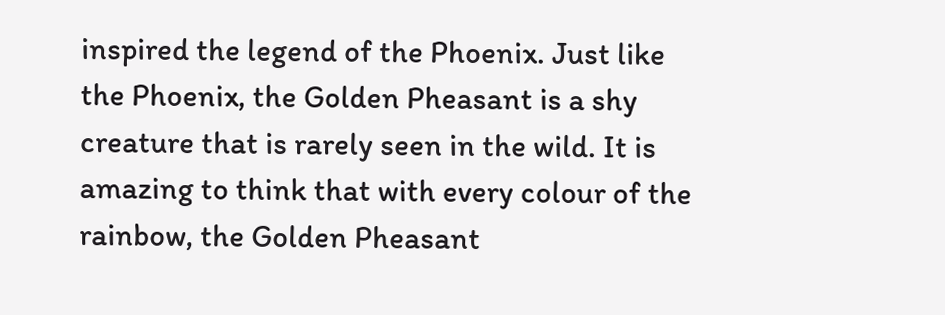inspired the legend of the Phoenix. Just like the Phoenix, the Golden Pheasant is a shy creature that is rarely seen in the wild. It is amazing to think that with every colour of the rainbow, the Golden Pheasant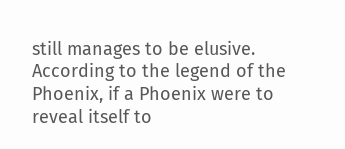still manages to be elusive. According to the legend of the Phoenix, if a Phoenix were to reveal itself to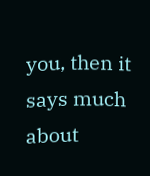you, then it says much about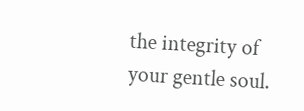the integrity of your gentle soul.